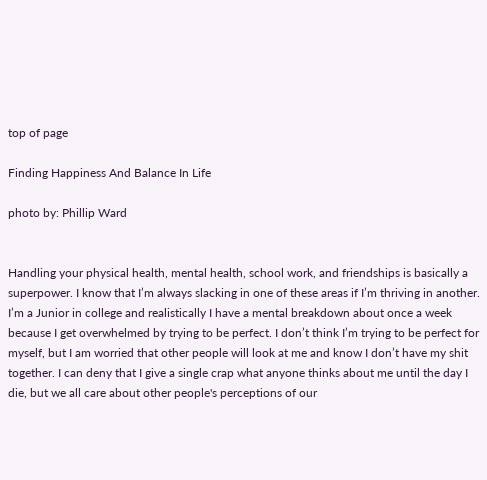top of page

Finding Happiness And Balance In Life

photo by: Phillip Ward


Handling your physical health, mental health, school work, and friendships is basically a superpower. I know that I’m always slacking in one of these areas if I’m thriving in another. I’m a Junior in college and realistically I have a mental breakdown about once a week because I get overwhelmed by trying to be perfect. I don’t think I’m trying to be perfect for myself, but I am worried that other people will look at me and know I don’t have my shit together. I can deny that I give a single crap what anyone thinks about me until the day I die, but we all care about other people's perceptions of our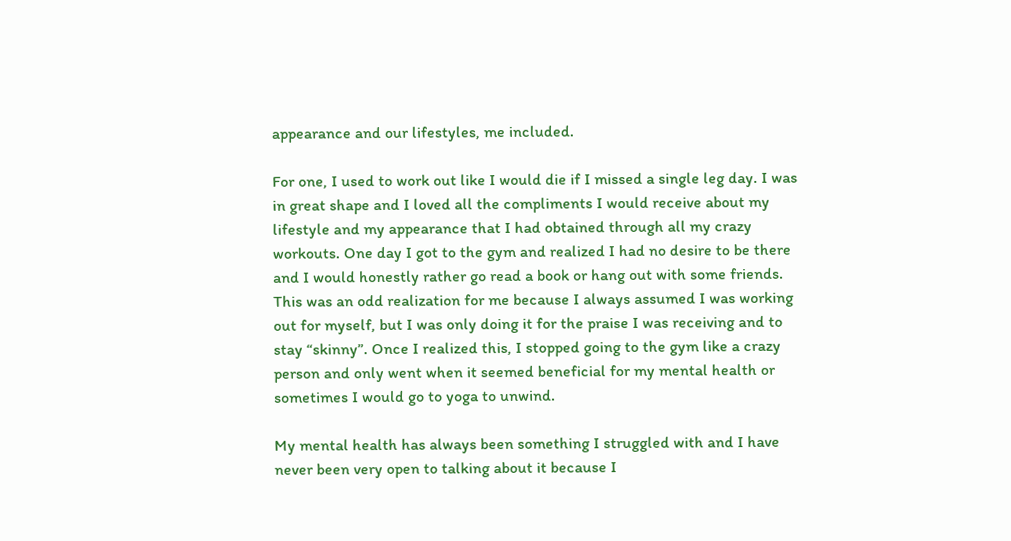appearance and our lifestyles, me included.

For one, I used to work out like I would die if I missed a single leg day. I was in great shape and I loved all the compliments I would receive about my lifestyle and my appearance that I had obtained through all my crazy workouts. One day I got to the gym and realized I had no desire to be there and I would honestly rather go read a book or hang out with some friends. This was an odd realization for me because I always assumed I was working out for myself, but I was only doing it for the praise I was receiving and to stay “skinny”. Once I realized this, I stopped going to the gym like a crazy person and only went when it seemed beneficial for my mental health or sometimes I would go to yoga to unwind.

My mental health has always been something I struggled with and I have never been very open to talking about it because I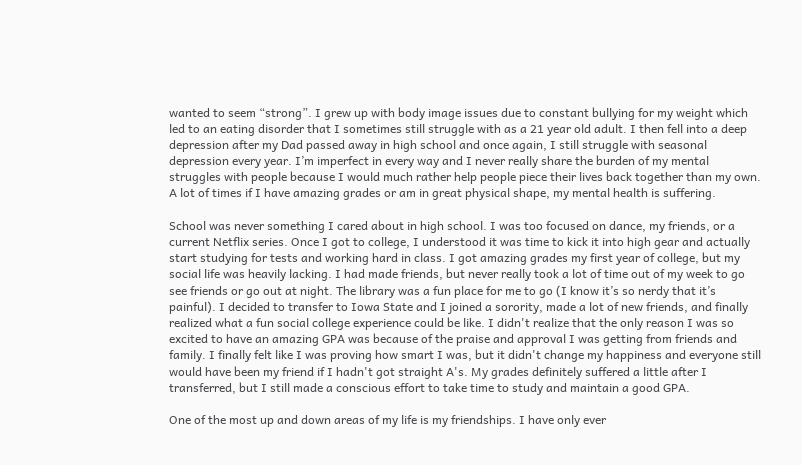wanted to seem “strong”. I grew up with body image issues due to constant bullying for my weight which led to an eating disorder that I sometimes still struggle with as a 21 year old adult. I then fell into a deep depression after my Dad passed away in high school and once again, I still struggle with seasonal depression every year. I’m imperfect in every way and I never really share the burden of my mental struggles with people because I would much rather help people piece their lives back together than my own. A lot of times if I have amazing grades or am in great physical shape, my mental health is suffering.

School was never something I cared about in high school. I was too focused on dance, my friends, or a current Netflix series. Once I got to college, I understood it was time to kick it into high gear and actually start studying for tests and working hard in class. I got amazing grades my first year of college, but my social life was heavily lacking. I had made friends, but never really took a lot of time out of my week to go see friends or go out at night. The library was a fun place for me to go (I know it’s so nerdy that it’s painful). I decided to transfer to Iowa State and I joined a sorority, made a lot of new friends, and finally realized what a fun social college experience could be like. I didn't realize that the only reason I was so excited to have an amazing GPA was because of the praise and approval I was getting from friends and family. I finally felt like I was proving how smart I was, but it didn't change my happiness and everyone still would have been my friend if I hadn't got straight A's. My grades definitely suffered a little after I transferred, but I still made a conscious effort to take time to study and maintain a good GPA.

One of the most up and down areas of my life is my friendships. I have only ever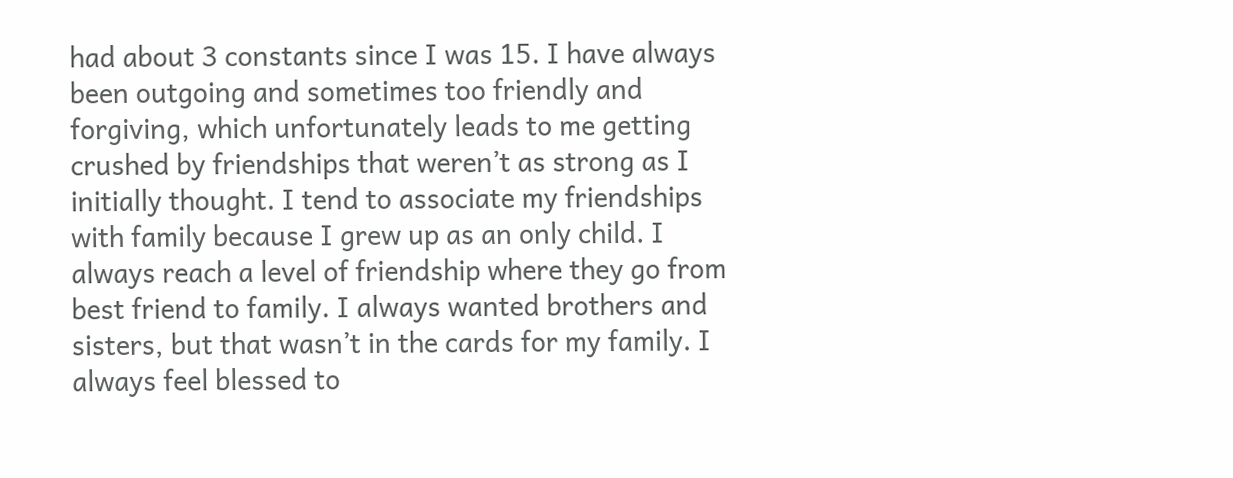had about 3 constants since I was 15. I have always been outgoing and sometimes too friendly and forgiving, which unfortunately leads to me getting crushed by friendships that weren’t as strong as I initially thought. I tend to associate my friendships with family because I grew up as an only child. I always reach a level of friendship where they go from best friend to family. I always wanted brothers and sisters, but that wasn’t in the cards for my family. I always feel blessed to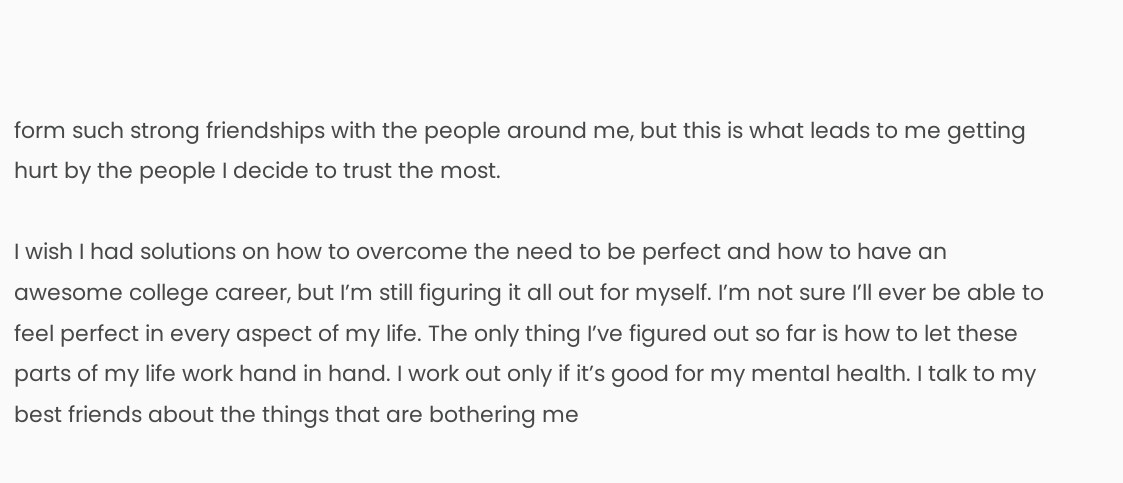form such strong friendships with the people around me, but this is what leads to me getting hurt by the people I decide to trust the most.

I wish I had solutions on how to overcome the need to be perfect and how to have an awesome college career, but I’m still figuring it all out for myself. I’m not sure I’ll ever be able to feel perfect in every aspect of my life. The only thing I’ve figured out so far is how to let these parts of my life work hand in hand. I work out only if it’s good for my mental health. I talk to my best friends about the things that are bothering me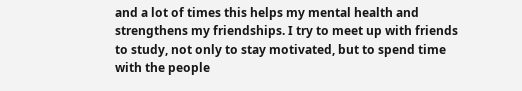and a lot of times this helps my mental health and strengthens my friendships. I try to meet up with friends to study, not only to stay motivated, but to spend time with the people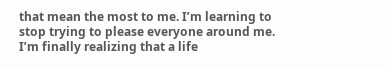that mean the most to me. I’m learning to stop trying to please everyone around me. I’m finally realizing that a life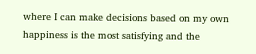where I can make decisions based on my own happiness is the most satisfying and the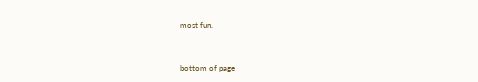most fun.


bottom of page